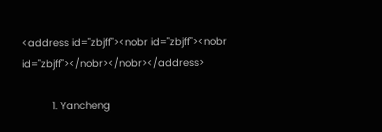<address id="zbjff"><nobr id="zbjff"><nobr id="zbjff"></nobr></nobr></address>

          1. Yancheng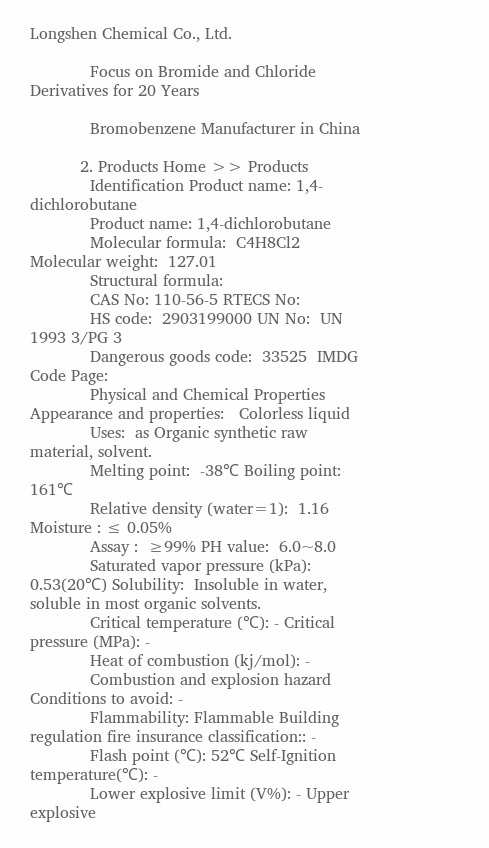Longshen Chemical Co., Ltd.

            Focus on Bromide and Chloride Derivatives for 20 Years

            Bromobenzene Manufacturer in China

          2. Products Home >> Products
            Identification Product name: 1,4-dichlorobutane
            Product name: 1,4-dichlorobutane
            Molecular formula:  C4H8Cl2 Molecular weight:  127.01
            Structural formula:
            CAS No: 110-56-5 RTECS No:
            HS code:  2903199000 UN No:  UN 1993 3/PG 3
            Dangerous goods code:  33525  IMDG Code Page:
            Physical and Chemical Properties Appearance and properties:   Colorless liquid
            Uses:  as Organic synthetic raw material, solvent.
            Melting point:  -38℃ Boiling point:  161℃
            Relative density (water=1):  1.16 Moisture : ≤ 0.05%
            Assay :  ≥99% PH value:  6.0~8.0
            Saturated vapor pressure (kPa): 0.53(20℃) Solubility:  Insoluble in water, soluble in most organic solvents.
            Critical temperature (℃): - Critical pressure (MPa): -
            Heat of combustion (kj/mol): -
            Combustion and explosion hazard Conditions to avoid: -
            Flammability: Flammable Building regulation fire insurance classification:: -
            Flash point (℃): 52℃ Self-Ignition temperature(℃): -
            Lower explosive limit (V%): - Upper explosive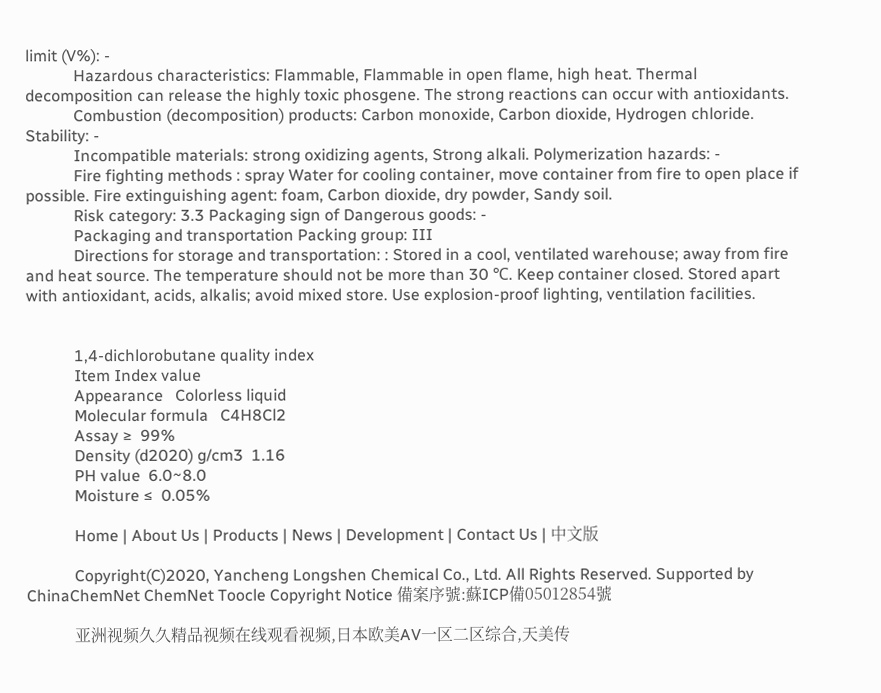limit (V%): -
            Hazardous characteristics: Flammable, Flammable in open flame, high heat. Thermal decomposition can release the highly toxic phosgene. The strong reactions can occur with antioxidants.
            Combustion (decomposition) products: Carbon monoxide, Carbon dioxide, Hydrogen chloride. Stability: -
            Incompatible materials: strong oxidizing agents, Strong alkali. Polymerization hazards: -
            Fire fighting methods : spray Water for cooling container, move container from fire to open place if possible. Fire extinguishing agent: foam, Carbon dioxide, dry powder, Sandy soil.
            Risk category: 3.3 Packaging sign of Dangerous goods: -
            Packaging and transportation Packing group: III
            Directions for storage and transportation: : Stored in a cool, ventilated warehouse; away from fire and heat source. The temperature should not be more than 30 ℃. Keep container closed. Stored apart with antioxidant, acids, alkalis; avoid mixed store. Use explosion-proof lighting, ventilation facilities.


            1,4-dichlorobutane quality index
            Item Index value
            Appearance   Colorless liquid
            Molecular formula   C4H8Cl2
            Assay ≥  99%
            Density (d2020) g/cm3  1.16
            PH value  6.0~8.0
            Moisture ≤  0.05%

            Home | About Us | Products | News | Development | Contact Us | 中文版

            Copyright(C)2020, Yancheng Longshen Chemical Co., Ltd. All Rights Reserved. Supported by ChinaChemNet ChemNet Toocle Copyright Notice 備案序號:蘇ICP備05012854號

            亚洲视频久久精品视频在线观看视频,日本欧美AV一区二区综合,天美传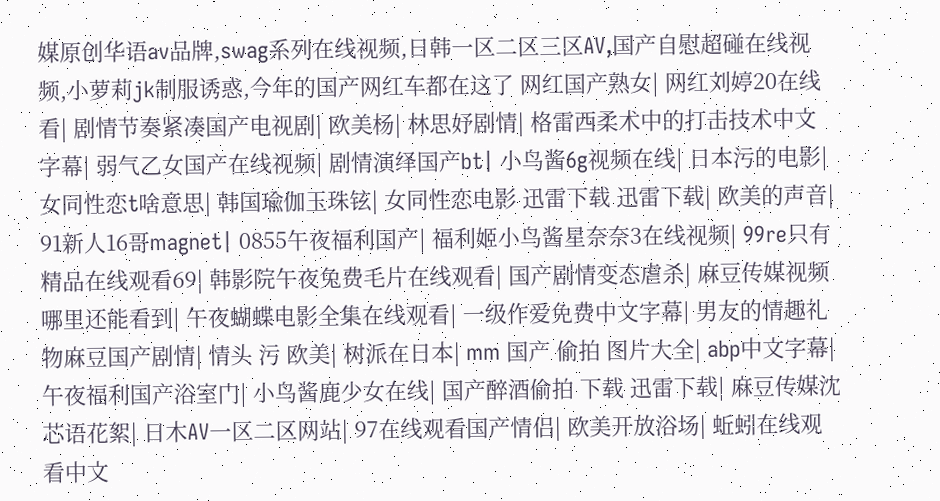媒原创华语av品牌,swag系列在线视频,日韩一区二区三区AV,国产自慰超碰在线视频,小萝莉jk制服诱惑,今年的国产网红车都在这了 网红国产熟女| 网红刘婷20在线看| 剧情节奏紧凑国产电视剧| 欧美杨| 林思妤剧情| 格雷西柔术中的打击技术中文字幕| 弱气乙女国产在线视频| 剧情演绎国产bt| 小鸟酱6g视频在线| 日本污的电影| 女同性恋t啥意思| 韩国瑜伽玉珠铉| 女同性恋电影 迅雷下载 迅雷下载| 欧美的声音| 91新人16哥magnet| 0855午夜福利国产| 福利姬小鸟酱星奈奈3在线视频| 99re只有精品在线观看69| 韩影院午夜兔费毛片在线观看| 国产剧情变态虐杀| 麻豆传媒视频哪里还能看到| 午夜蝴蝶电影全集在线观看| 一级作爱免费中文字幕| 男友的情趣礼物麻豆国产剧情| 情头 污 欧美| 树派在日本| mm 国产 偷拍 图片大全| abp中文字幕| 午夜福利国产浴室门| 小鸟酱鹿少女在线| 国产醉酒偷拍 下载 迅雷下载| 麻豆传媒沈芯语花絮| 日木AV一区二区网站| 97在线观看国产情侣| 欧美开放浴场| 蚯蚓在线观看中文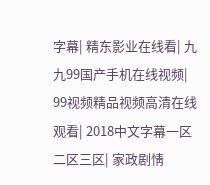字幕| 精东影业在线看| 九九99国产手机在线视频| 99视频精品视频高清在线观看| 2018中文字幕一区二区三区| 家政剧情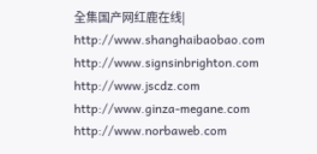全集国产网红鹿在线| http://www.shanghaibaobao.com http://www.signsinbrighton.com http://www.jscdz.com http://www.ginza-megane.com http://www.norbaweb.com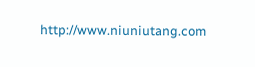http://www.niuniutang.com